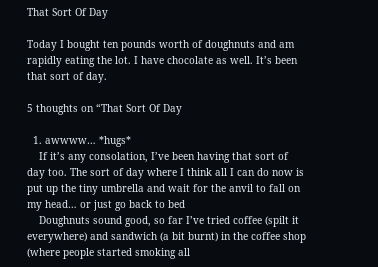That Sort Of Day

Today I bought ten pounds worth of doughnuts and am rapidly eating the lot. I have chocolate as well. It’s been that sort of day.

5 thoughts on “That Sort Of Day

  1. awwww… *hugs*
    If it’s any consolation, I’ve been having that sort of day too. The sort of day where I think all I can do now is put up the tiny umbrella and wait for the anvil to fall on my head… or just go back to bed
    Doughnuts sound good, so far I’ve tried coffee (spilt it everywhere) and sandwich (a bit burnt) in the coffee shop (where people started smoking all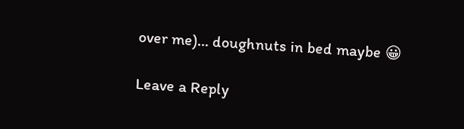over me)… doughnuts in bed maybe 😀

Leave a Reply